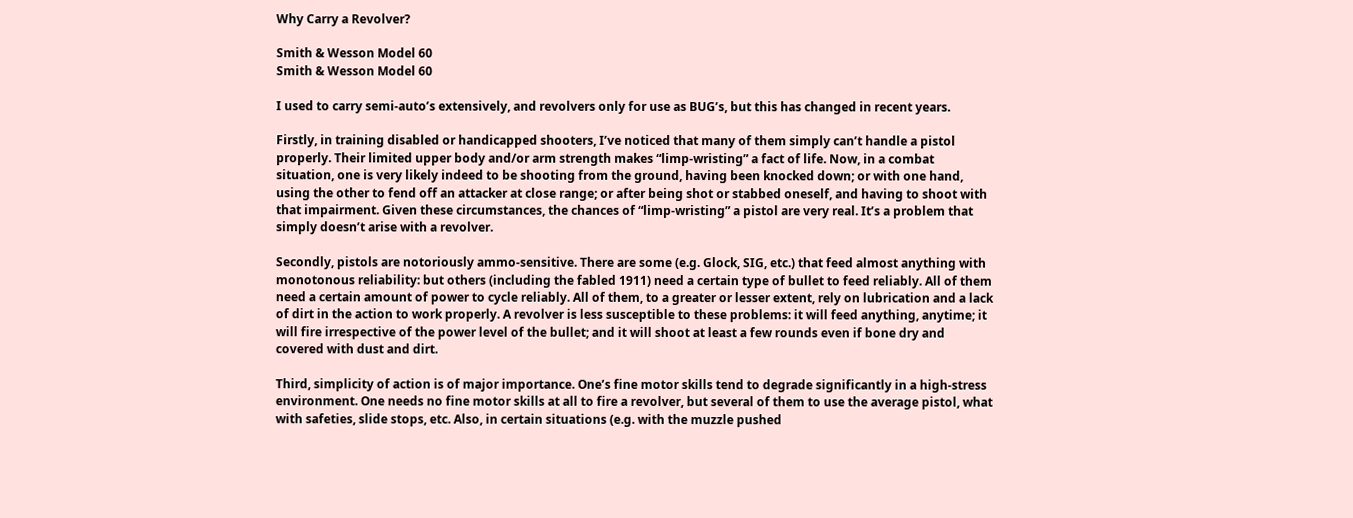Why Carry a Revolver?

Smith & Wesson Model 60
Smith & Wesson Model 60

I used to carry semi-auto’s extensively, and revolvers only for use as BUG’s, but this has changed in recent years.

Firstly, in training disabled or handicapped shooters, I’ve noticed that many of them simply can’t handle a pistol properly. Their limited upper body and/or arm strength makes “limp-wristing” a fact of life. Now, in a combat situation, one is very likely indeed to be shooting from the ground, having been knocked down; or with one hand, using the other to fend off an attacker at close range; or after being shot or stabbed oneself, and having to shoot with that impairment. Given these circumstances, the chances of “limp-wristing” a pistol are very real. It’s a problem that simply doesn’t arise with a revolver.

Secondly, pistols are notoriously ammo-sensitive. There are some (e.g. Glock, SIG, etc.) that feed almost anything with monotonous reliability: but others (including the fabled 1911) need a certain type of bullet to feed reliably. All of them need a certain amount of power to cycle reliably. All of them, to a greater or lesser extent, rely on lubrication and a lack of dirt in the action to work properly. A revolver is less susceptible to these problems: it will feed anything, anytime; it will fire irrespective of the power level of the bullet; and it will shoot at least a few rounds even if bone dry and covered with dust and dirt.

Third, simplicity of action is of major importance. One’s fine motor skills tend to degrade significantly in a high-stress environment. One needs no fine motor skills at all to fire a revolver, but several of them to use the average pistol, what with safeties, slide stops, etc. Also, in certain situations (e.g. with the muzzle pushed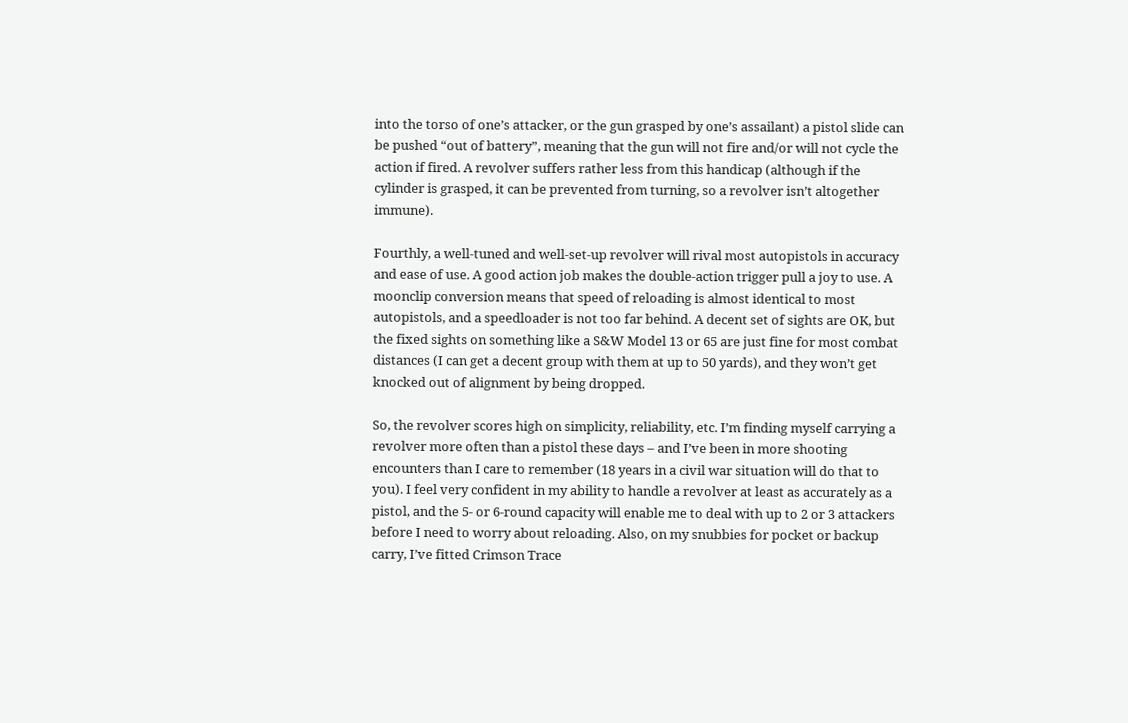into the torso of one’s attacker, or the gun grasped by one’s assailant) a pistol slide can be pushed “out of battery”, meaning that the gun will not fire and/or will not cycle the action if fired. A revolver suffers rather less from this handicap (although if the cylinder is grasped, it can be prevented from turning, so a revolver isn’t altogether immune).

Fourthly, a well-tuned and well-set-up revolver will rival most autopistols in accuracy and ease of use. A good action job makes the double-action trigger pull a joy to use. A moonclip conversion means that speed of reloading is almost identical to most autopistols, and a speedloader is not too far behind. A decent set of sights are OK, but the fixed sights on something like a S&W Model 13 or 65 are just fine for most combat distances (I can get a decent group with them at up to 50 yards), and they won’t get knocked out of alignment by being dropped.

So, the revolver scores high on simplicity, reliability, etc. I’m finding myself carrying a revolver more often than a pistol these days – and I’ve been in more shooting encounters than I care to remember (18 years in a civil war situation will do that to you). I feel very confident in my ability to handle a revolver at least as accurately as a pistol, and the 5- or 6-round capacity will enable me to deal with up to 2 or 3 attackers before I need to worry about reloading. Also, on my snubbies for pocket or backup carry, I’ve fitted Crimson Trace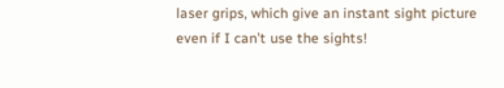laser grips, which give an instant sight picture even if I can’t use the sights!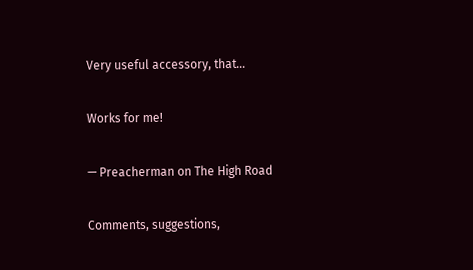Very useful accessory, that…

Works for me!

— Preacherman on The High Road

Comments, suggestions,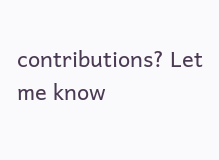contributions? Let me know